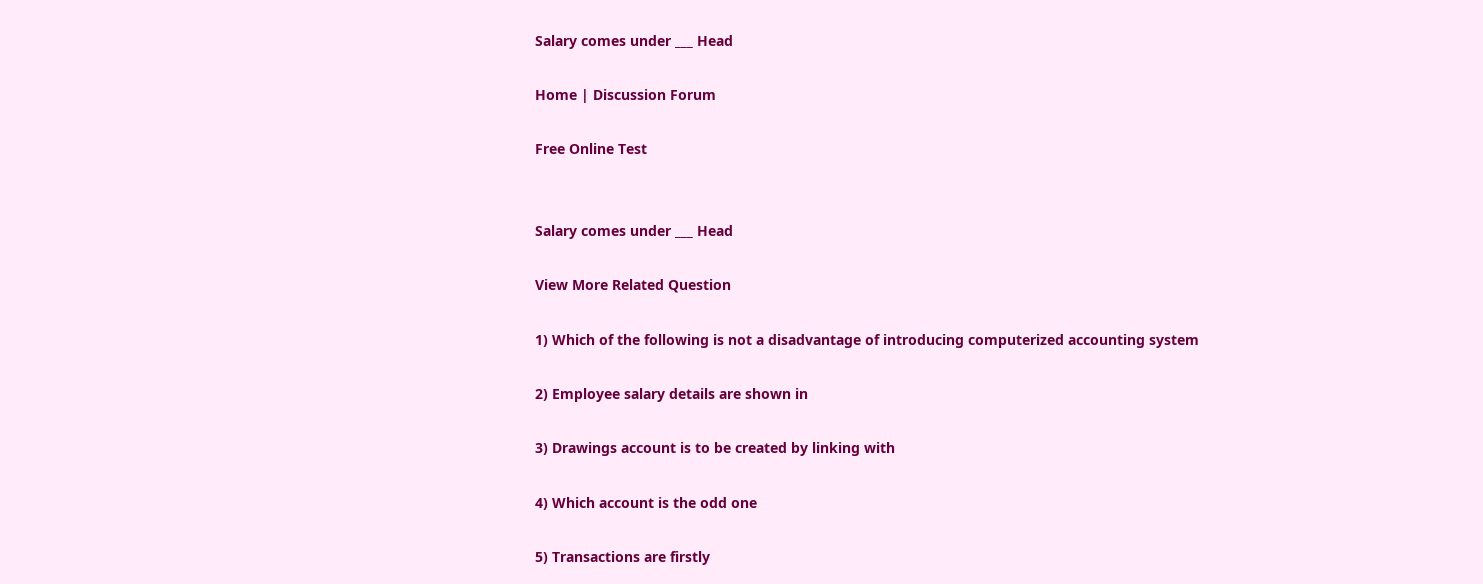Salary comes under ___ Head

Home | Discussion Forum

Free Online Test


Salary comes under ___ Head

View More Related Question

1) Which of the following is not a disadvantage of introducing computerized accounting system

2) Employee salary details are shown in

3) Drawings account is to be created by linking with

4) Which account is the odd one

5) Transactions are firstly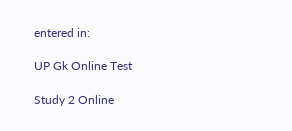entered in:

UP Gk Online Test

Study 2 Online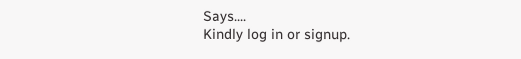Says....
Kindly log in or signup.